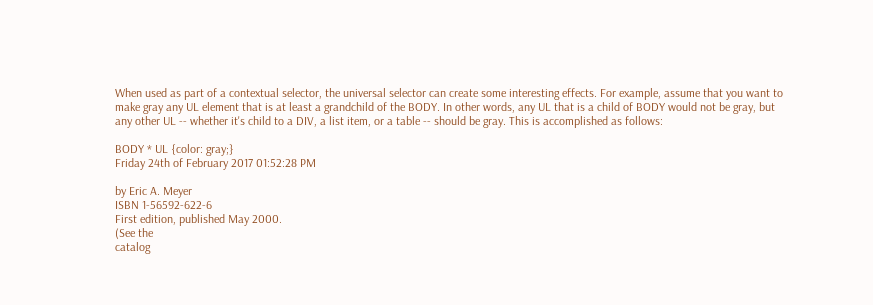When used as part of a contextual selector, the universal selector can create some interesting effects. For example, assume that you want to make gray any UL element that is at least a grandchild of the BODY. In other words, any UL that is a child of BODY would not be gray, but any other UL -- whether it's child to a DIV, a list item, or a table -- should be gray. This is accomplished as follows:

BODY * UL {color: gray;}
Friday 24th of February 2017 01:52:28 PM

by Eric A. Meyer
ISBN 1-56592-622-6
First edition, published May 2000.
(See the
catalog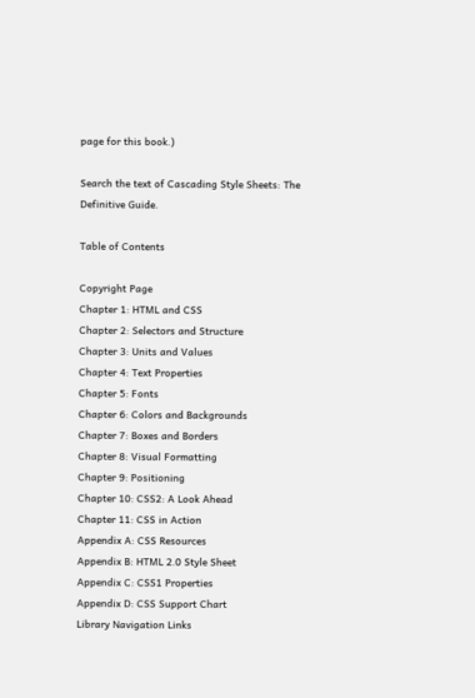page for this book.)

Search the text of Cascading Style Sheets: The Definitive Guide.

Table of Contents

Copyright Page
Chapter 1: HTML and CSS
Chapter 2: Selectors and Structure
Chapter 3: Units and Values
Chapter 4: Text Properties
Chapter 5: Fonts
Chapter 6: Colors and Backgrounds
Chapter 7: Boxes and Borders
Chapter 8: Visual Formatting
Chapter 9: Positioning
Chapter 10: CSS2: A Look Ahead
Chapter 11: CSS in Action
Appendix A: CSS Resources
Appendix B: HTML 2.0 Style Sheet
Appendix C: CSS1 Properties
Appendix D: CSS Support Chart
Library Navigation Links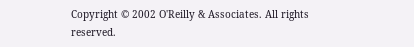Copyright © 2002 O'Reilly & Associates. All rights reserved.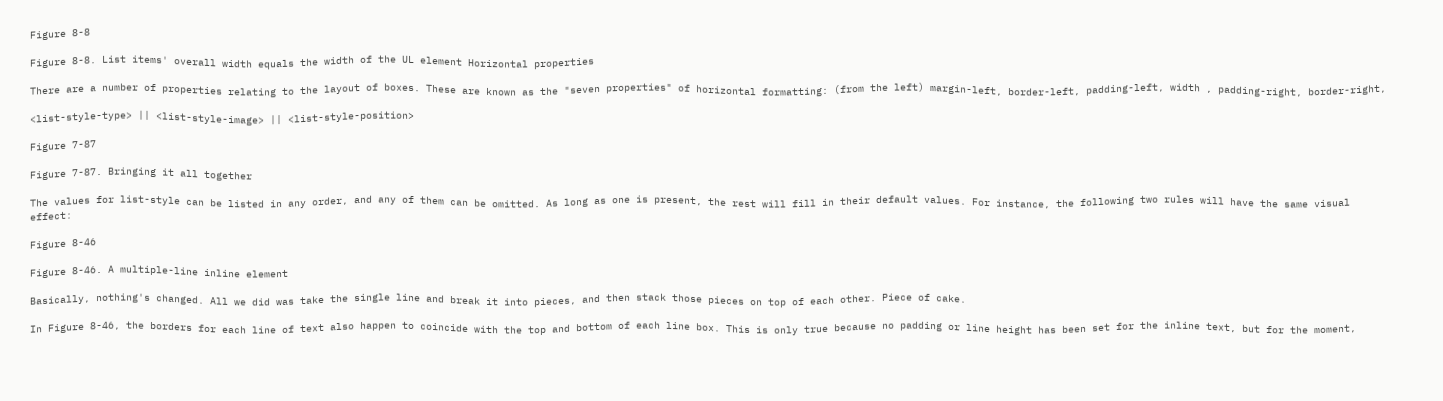Figure 8-8

Figure 8-8. List items' overall width equals the width of the UL element Horizontal properties

There are a number of properties relating to the layout of boxes. These are known as the "seven properties" of horizontal formatting: (from the left) margin-left, border-left, padding-left, width , padding-right, border-right,

<list-style-type> || <list-style-image> || <list-style-position>

Figure 7-87

Figure 7-87. Bringing it all together

The values for list-style can be listed in any order, and any of them can be omitted. As long as one is present, the rest will fill in their default values. For instance, the following two rules will have the same visual effect:

Figure 8-46

Figure 8-46. A multiple-line inline element

Basically, nothing's changed. All we did was take the single line and break it into pieces, and then stack those pieces on top of each other. Piece of cake.

In Figure 8-46, the borders for each line of text also happen to coincide with the top and bottom of each line box. This is only true because no padding or line height has been set for the inline text, but for the moment,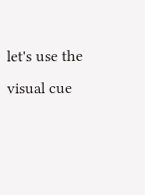let's use the visual cue